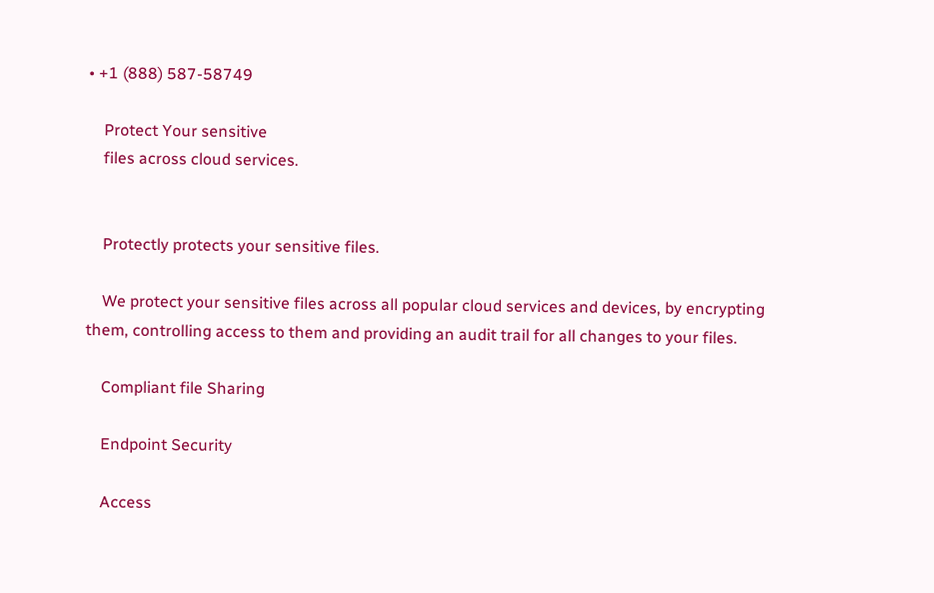• +1 (888) 587-58749

    Protect Your sensitive
    files across cloud services.


    Protectly protects your sensitive files.

    We protect your sensitive files across all popular cloud services and devices, by encrypting them, controlling access to them and providing an audit trail for all changes to your files.

    Compliant file Sharing

    Endpoint Security

    Access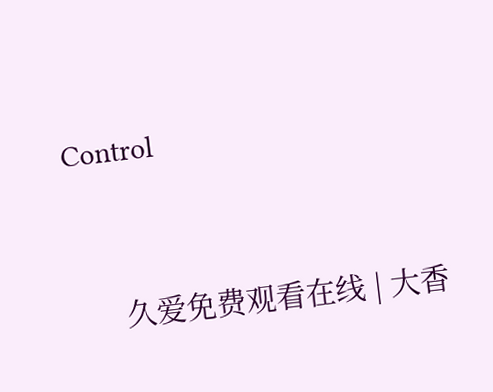Control


      久爱免费观看在线 | 大香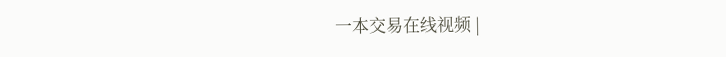一本交易在线视频 |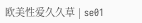欧美性爱久久草 | se01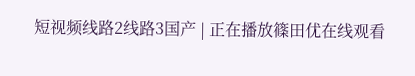短视频线路2线路3国产 | 正在播放篠田优在线观看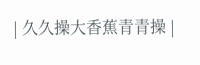| 久久操大香蕉青青操 |